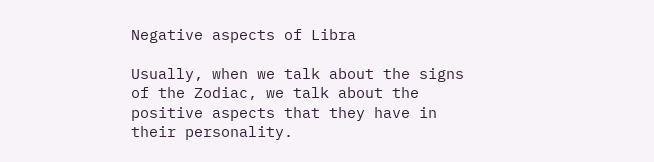Negative aspects of Libra

Usually, when we talk about the signs of the Zodiac, we talk about the positive aspects that they have in their personality.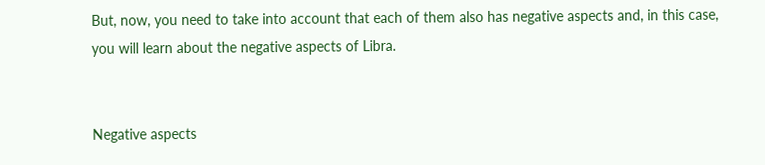But, now, you need to take into account that each of them also has negative aspects and, in this case, you will learn about the negative aspects of Libra.


Negative aspects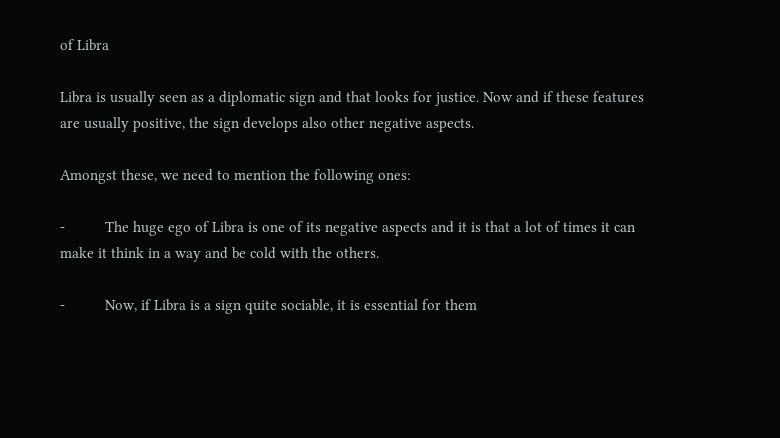of Libra

Libra is usually seen as a diplomatic sign and that looks for justice. Now and if these features are usually positive, the sign develops also other negative aspects.

Amongst these, we need to mention the following ones:

-          The huge ego of Libra is one of its negative aspects and it is that a lot of times it can make it think in a way and be cold with the others.

-          Now, if Libra is a sign quite sociable, it is essential for them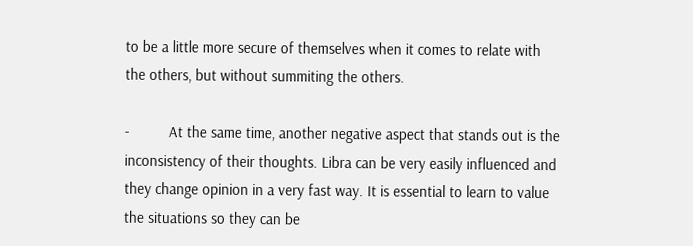to be a little more secure of themselves when it comes to relate with the others, but without summiting the others.

-          At the same time, another negative aspect that stands out is the inconsistency of their thoughts. Libra can be very easily influenced and they change opinion in a very fast way. It is essential to learn to value the situations so they can be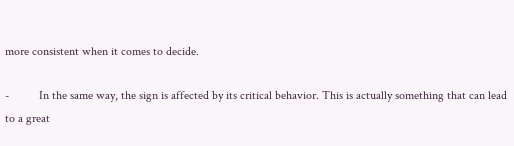more consistent when it comes to decide.

-          In the same way, the sign is affected by its critical behavior. This is actually something that can lead to a great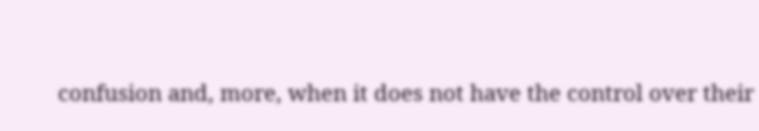confusion and, more, when it does not have the control over their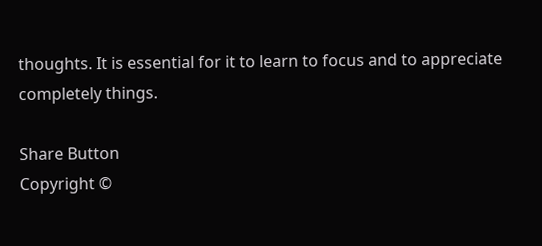thoughts. It is essential for it to learn to focus and to appreciate completely things.

Share Button
Copyright ©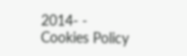2014- - Cookies Policy